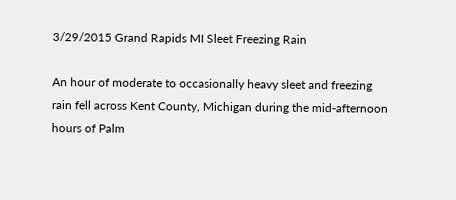3/29/2015 Grand Rapids MI Sleet Freezing Rain

An hour of moderate to occasionally heavy sleet and freezing rain fell across Kent County, Michigan during the mid-afternoon hours of Palm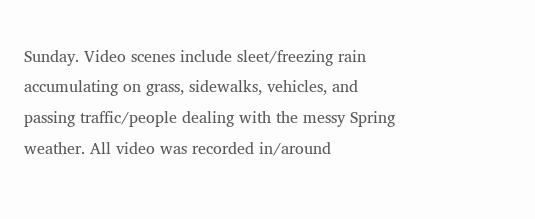Sunday. Video scenes include sleet/freezing rain accumulating on grass, sidewalks, vehicles, and passing traffic/people dealing with the messy Spring weather. All video was recorded in/around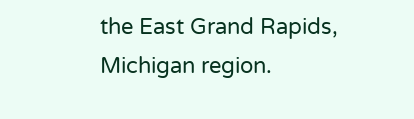the East Grand Rapids, Michigan region.